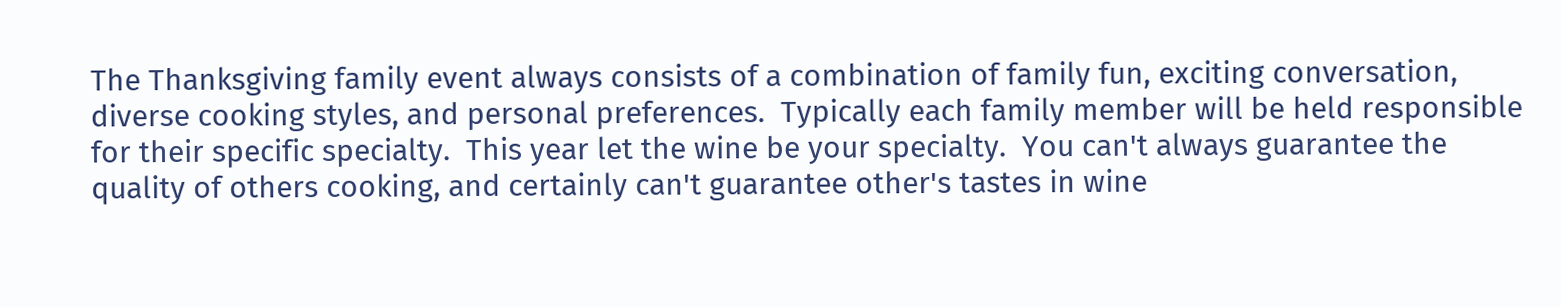The Thanksgiving family event always consists of a combination of family fun, exciting conversation, diverse cooking styles, and personal preferences.  Typically each family member will be held responsible for their specific specialty.  This year let the wine be your specialty.  You can't always guarantee the quality of others cooking, and certainly can't guarantee other's tastes in wine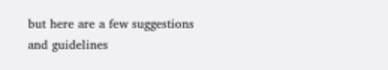but here are a few suggestions and guidelines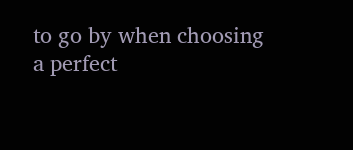to go by when choosing a perfect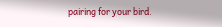pairing for your bird.